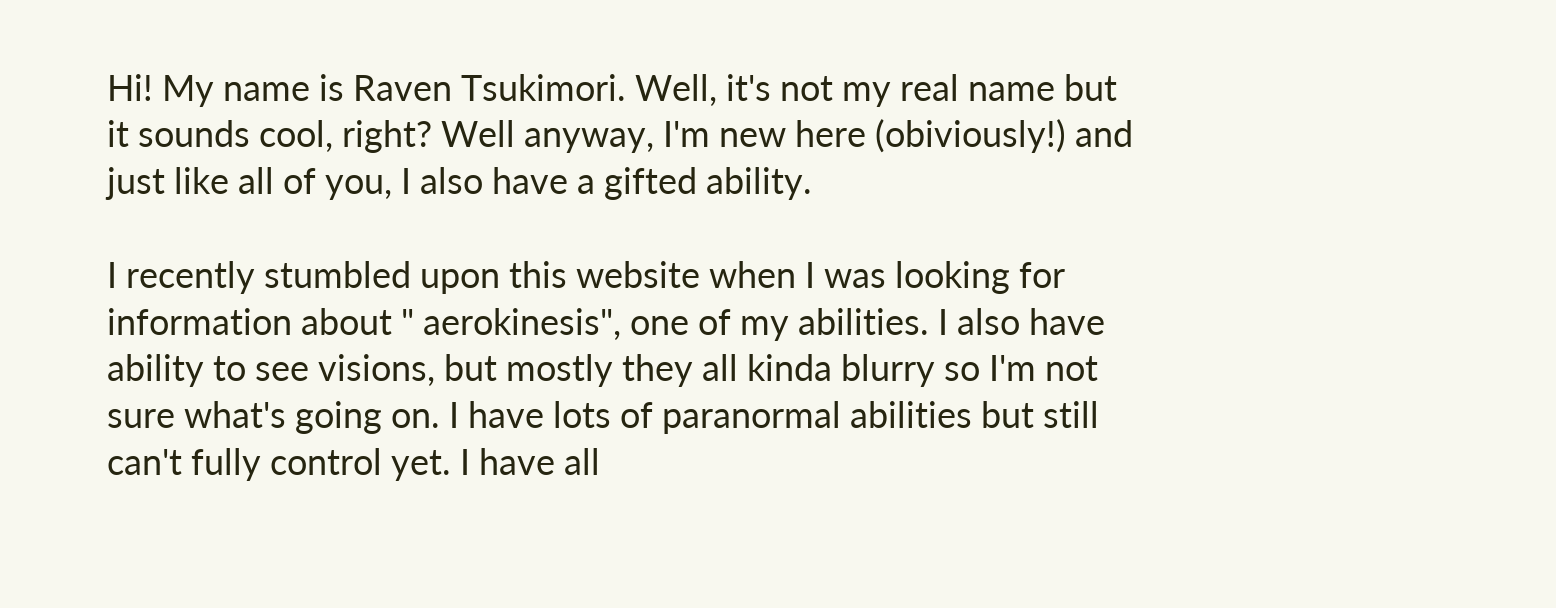Hi! My name is Raven Tsukimori. Well, it's not my real name but it sounds cool, right? Well anyway, I'm new here (obiviously!) and just like all of you, I also have a gifted ability.

I recently stumbled upon this website when I was looking for information about " aerokinesis", one of my abilities. I also have ability to see visions, but mostly they all kinda blurry so I'm not sure what's going on. I have lots of paranormal abilities but still can't fully control yet. I have all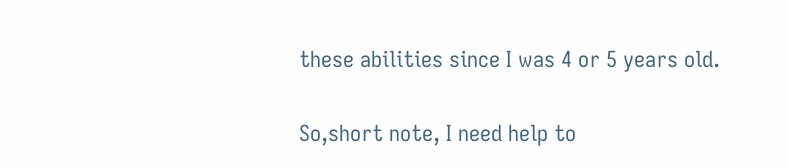these abilities since I was 4 or 5 years old.

So,short note, I need help to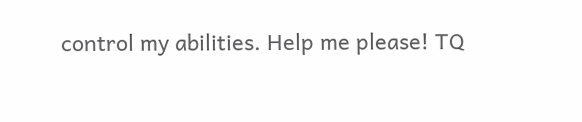control my abilities. Help me please! TQ